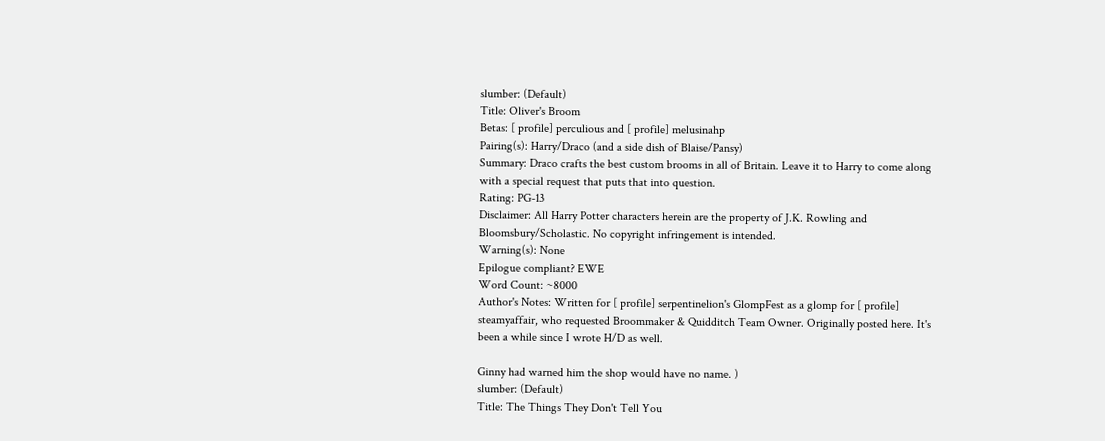slumber: (Default)
Title: Oliver's Broom
Betas: [ profile] perculious and [ profile] melusinahp
Pairing(s): Harry/Draco (and a side dish of Blaise/Pansy)
Summary: Draco crafts the best custom brooms in all of Britain. Leave it to Harry to come along with a special request that puts that into question.
Rating: PG-13
Disclaimer: All Harry Potter characters herein are the property of J.K. Rowling and Bloomsbury/Scholastic. No copyright infringement is intended.
Warning(s): None
Epilogue compliant? EWE
Word Count: ~8000
Author's Notes: Written for [ profile] serpentinelion's GlompFest as a glomp for [ profile] steamyaffair, who requested Broommaker & Quidditch Team Owner. Originally posted here. It's been a while since I wrote H/D as well.

Ginny had warned him the shop would have no name. )
slumber: (Default)
Title: The Things They Don't Tell You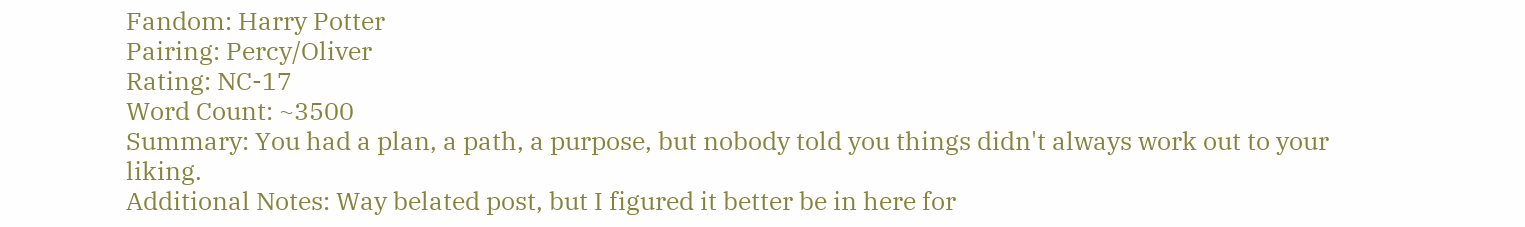Fandom: Harry Potter
Pairing: Percy/Oliver
Rating: NC-17
Word Count: ~3500
Summary: You had a plan, a path, a purpose, but nobody told you things didn't always work out to your liking.
Additional Notes: Way belated post, but I figured it better be in here for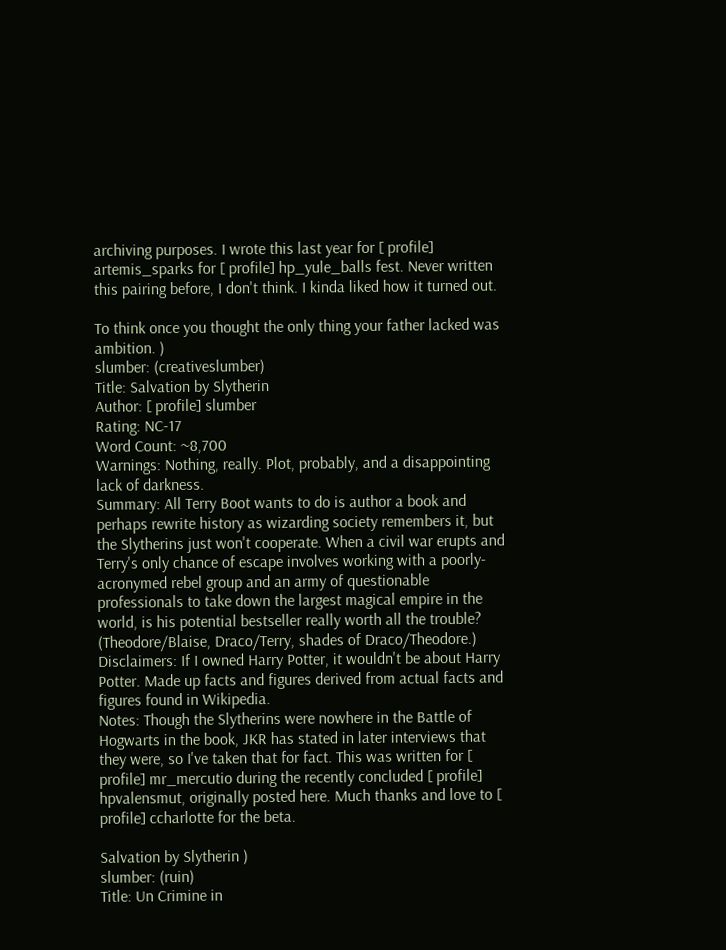archiving purposes. I wrote this last year for [ profile] artemis_sparks for [ profile] hp_yule_balls fest. Never written this pairing before, I don't think. I kinda liked how it turned out.

To think once you thought the only thing your father lacked was ambition. )
slumber: (creativeslumber)
Title: Salvation by Slytherin
Author: [ profile] slumber
Rating: NC-17
Word Count: ~8,700
Warnings: Nothing, really. Plot, probably, and a disappointing lack of darkness.
Summary: All Terry Boot wants to do is author a book and perhaps rewrite history as wizarding society remembers it, but the Slytherins just won't cooperate. When a civil war erupts and Terry's only chance of escape involves working with a poorly-acronymed rebel group and an army of questionable professionals to take down the largest magical empire in the world, is his potential bestseller really worth all the trouble? (Theodore/Blaise, Draco/Terry, shades of Draco/Theodore.)
Disclaimers: If I owned Harry Potter, it wouldn't be about Harry Potter. Made up facts and figures derived from actual facts and figures found in Wikipedia.
Notes: Though the Slytherins were nowhere in the Battle of Hogwarts in the book, JKR has stated in later interviews that they were, so I've taken that for fact. This was written for [ profile] mr_mercutio during the recently concluded [ profile] hpvalensmut, originally posted here. Much thanks and love to [ profile] ccharlotte for the beta.

Salvation by Slytherin )
slumber: (ruin)
Title: Un Crimine in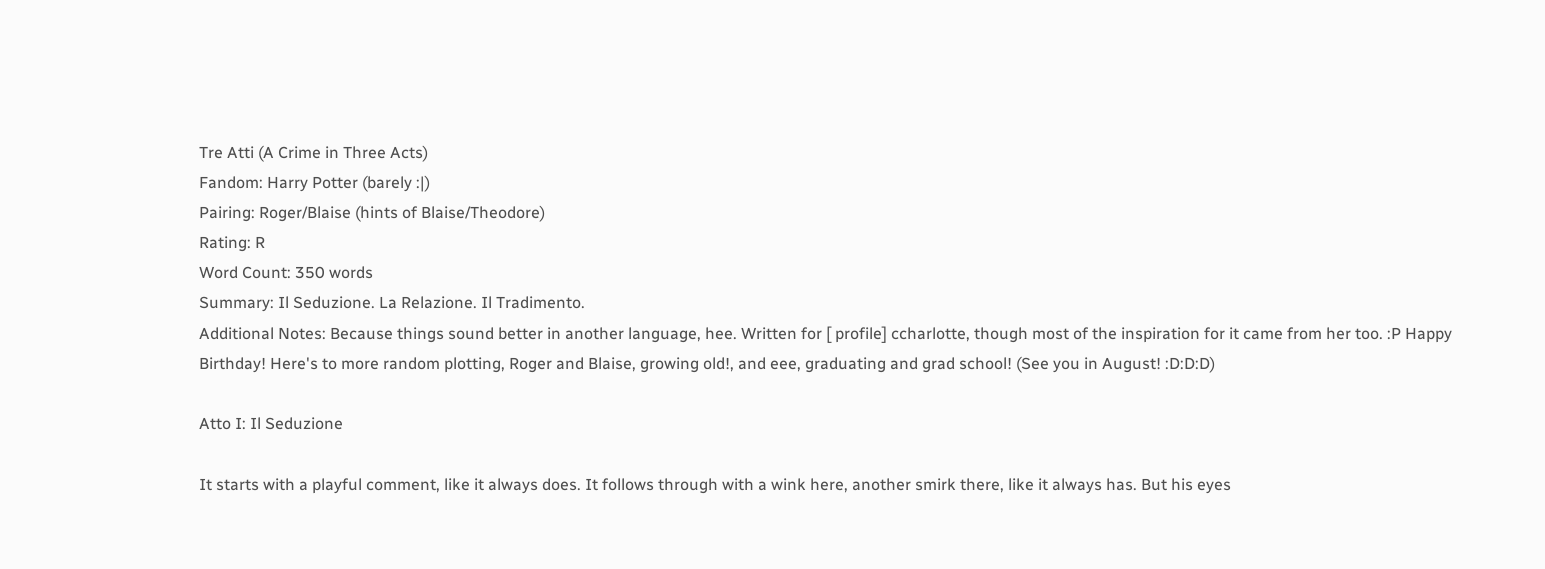Tre Atti (A Crime in Three Acts)
Fandom: Harry Potter (barely :|)
Pairing: Roger/Blaise (hints of Blaise/Theodore)
Rating: R
Word Count: 350 words
Summary: Il Seduzione. La Relazione. Il Tradimento.
Additional Notes: Because things sound better in another language, hee. Written for [ profile] ccharlotte, though most of the inspiration for it came from her too. :P Happy Birthday! Here's to more random plotting, Roger and Blaise, growing old!, and eee, graduating and grad school! (See you in August! :D:D:D)

Atto I: Il Seduzione

It starts with a playful comment, like it always does. It follows through with a wink here, another smirk there, like it always has. But his eyes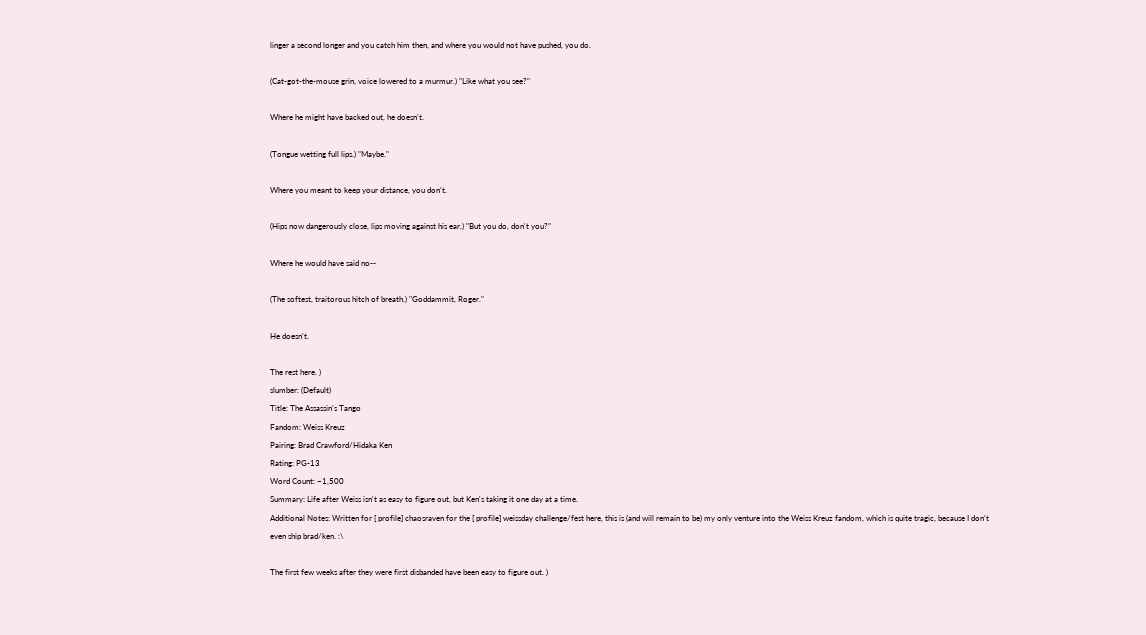linger a second longer and you catch him then, and where you would not have pushed, you do.

(Cat-got-the-mouse grin, voice lowered to a murmur.) "Like what you see?"

Where he might have backed out, he doesn't.

(Tongue wetting full lips.) "Maybe."

Where you meant to keep your distance, you don't.

(Hips now dangerously close, lips moving against his ear.) "But you do, don't you?"

Where he would have said no--

(The softest, traitorous hitch of breath.) "Goddammit, Roger."

He doesn't.

The rest here. )
slumber: (Default)
Title: The Assassin's Tango
Fandom: Weiss Kreuz
Pairing: Brad Crawford/Hidaka Ken
Rating: PG-13
Word Count: ~1,500
Summary: Life after Weiss isn't as easy to figure out, but Ken's taking it one day at a time.
Additional Notes: Written for [ profile] chaosraven for the [ profile] weissday challenge/fest here, this is (and will remain to be) my only venture into the Weiss Kreuz fandom, which is quite tragic, because I don't even ship brad/ken. :\

The first few weeks after they were first disbanded have been easy to figure out. )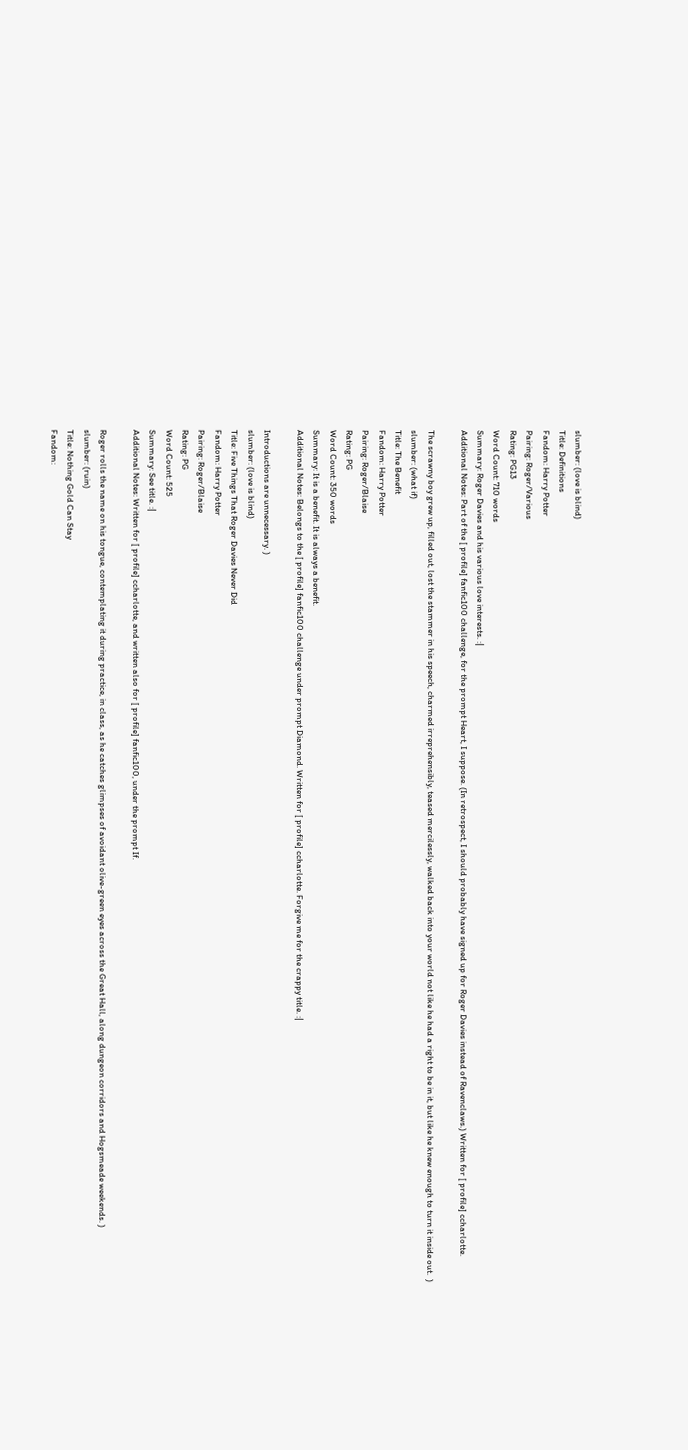slumber: (love is blind)
Title: Definitions
Fandom: Harry Potter
Pairing: Roger/Various
Rating: PG13
Word Count: 710 words
Summary: Roger Davies and his various love interests. :|
Additional Notes: Part of the [ profile] fanfic100 challenge, for the prompt Heart, I suppose. (In retrospect, I should probably have signed up for Roger Davies instead of Ravenclaws.) Written for [ profile] ccharlotte.

The scrawny boy grew up, filled out, lost the stammer in his speech, charmed irreprehensibly, teased mercilessly, walked back into your world not like he had a right to be in it, but like he knew enough to turn it inside out.  )
slumber: (what if)
Title: The Benefit
Fandom: Harry Potter
Pairing: Roger/Blaise
Rating: PG
Word Count: 350 words
Summary: It is a benefit. It is always a benefit.
Additional Notes: Belongs to the [ profile] fanfic100 challenge under prompt Diamond. Written for [ profile] ccharlotte. Forgive me for the crappy title. :|

Introductions are unnecessary. )
slumber: (love is blind)
Title: Five Things That Roger Davies Never Did
Fandom: Harry Potter
Pairing: Roger/Blaise
Rating: PG
Word Count: 525
Summary: See title. :|
Additional Notes: Written for [ profile] ccharlotte, and written also for [ profile] fanfic100, under the prompt If.

Roger rolls the name on his tongue, contemplating it during practice, in class, as he catches glimpses of avoidant olive-green eyes across the Great Hall, along dungeon corridors and Hogsmeade weekends. )
slumber: (ruin)
Title: Nothing Gold Can Stay
Fandom: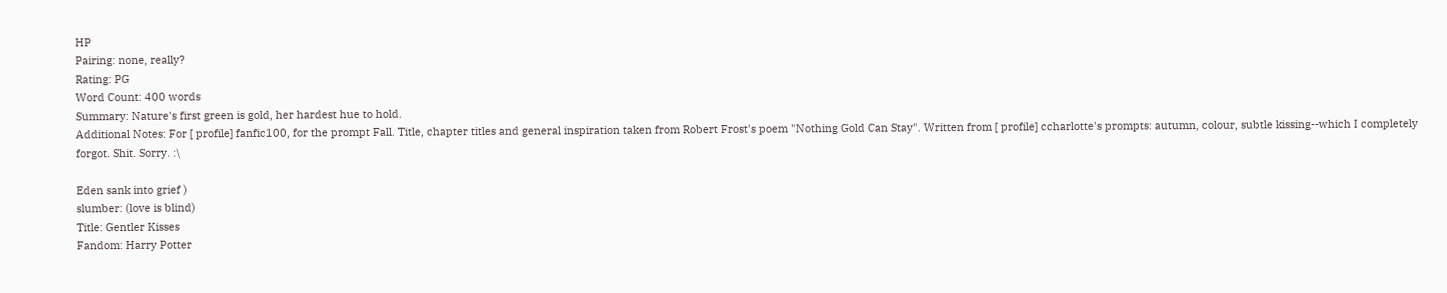HP
Pairing: none, really?
Rating: PG
Word Count: 400 words
Summary: Nature's first green is gold, her hardest hue to hold.
Additional Notes: For [ profile] fanfic100, for the prompt Fall. Title, chapter titles and general inspiration taken from Robert Frost's poem "Nothing Gold Can Stay". Written from [ profile] ccharlotte's prompts: autumn, colour, subtle kissing--which I completely forgot. Shit. Sorry. :\

Eden sank into grief )
slumber: (love is blind)
Title: Gentler Kisses
Fandom: Harry Potter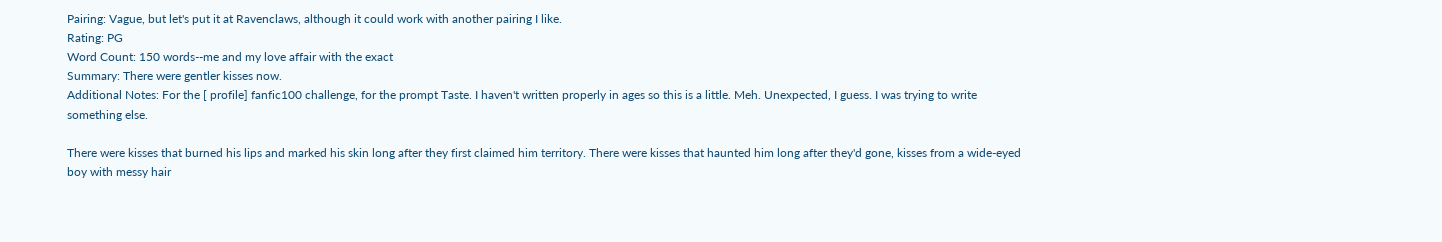Pairing: Vague, but let's put it at Ravenclaws, although it could work with another pairing I like.
Rating: PG
Word Count: 150 words--me and my love affair with the exact
Summary: There were gentler kisses now.
Additional Notes: For the [ profile] fanfic100 challenge, for the prompt Taste. I haven't written properly in ages so this is a little. Meh. Unexpected, I guess. I was trying to write something else.

There were kisses that burned his lips and marked his skin long after they first claimed him territory. There were kisses that haunted him long after they'd gone, kisses from a wide-eyed boy with messy hair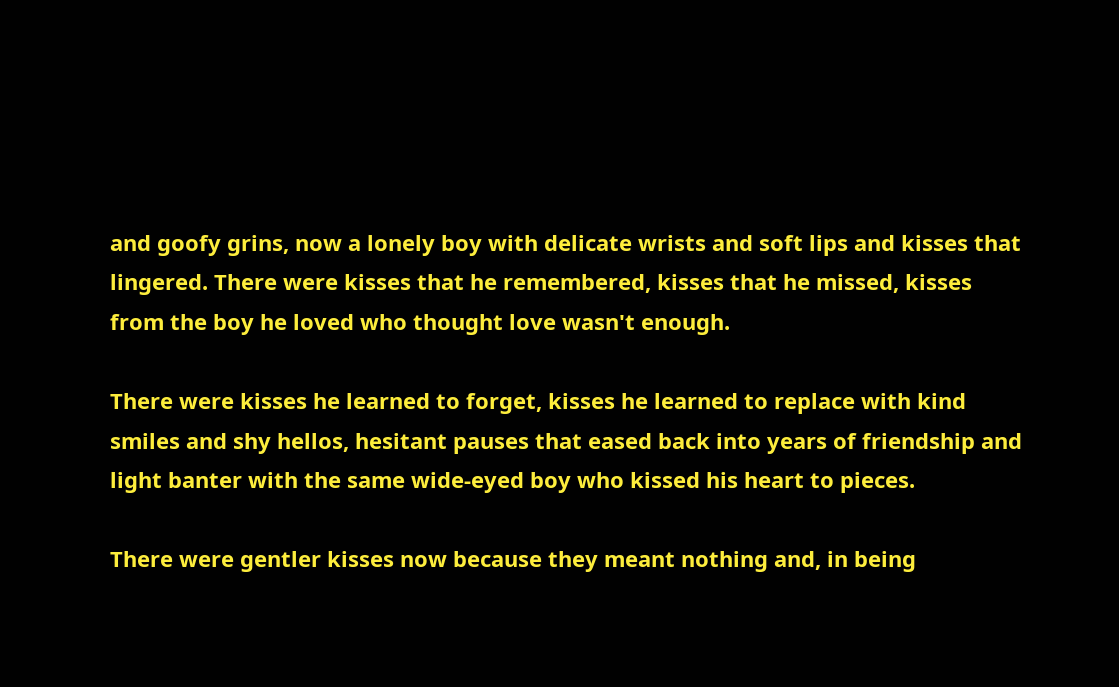and goofy grins, now a lonely boy with delicate wrists and soft lips and kisses that lingered. There were kisses that he remembered, kisses that he missed, kisses from the boy he loved who thought love wasn't enough.

There were kisses he learned to forget, kisses he learned to replace with kind smiles and shy hellos, hesitant pauses that eased back into years of friendship and light banter with the same wide-eyed boy who kissed his heart to pieces.

There were gentler kisses now because they meant nothing and, in being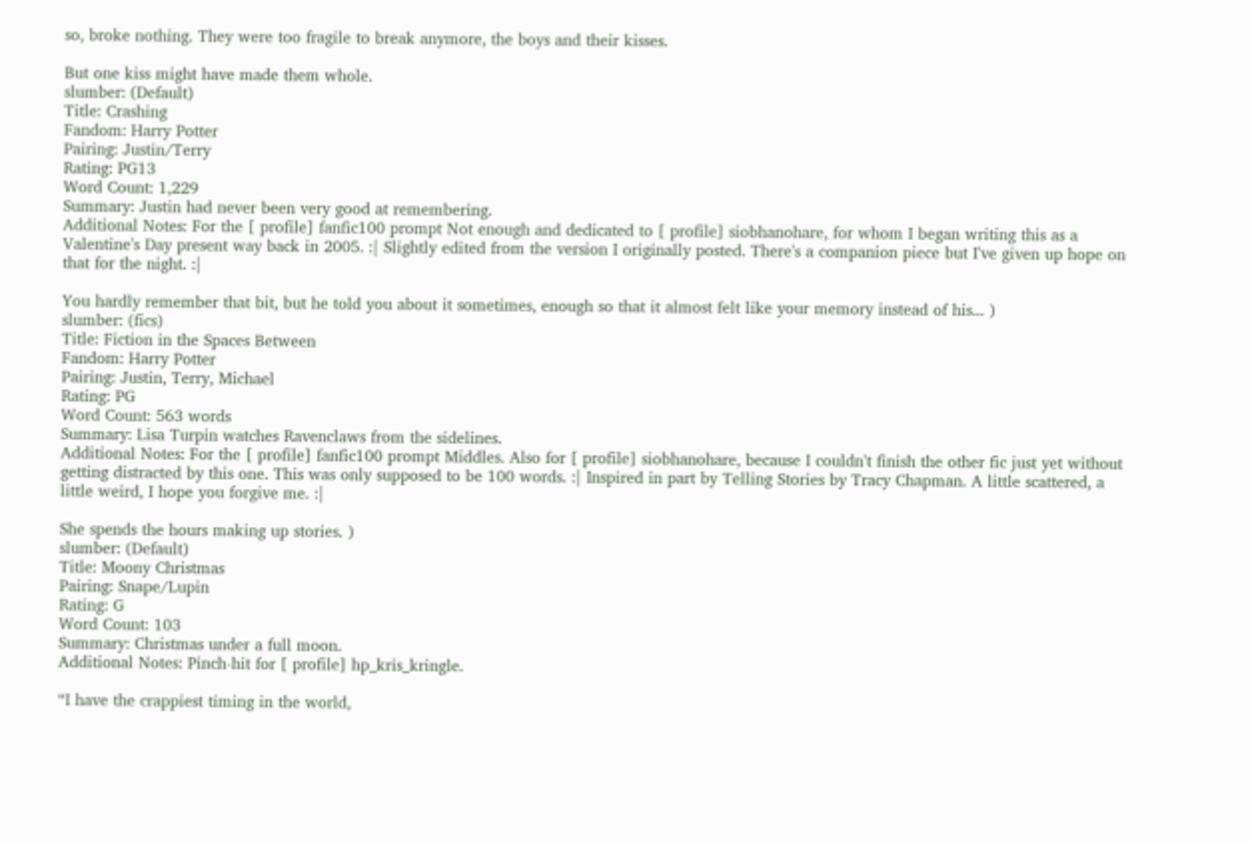so, broke nothing. They were too fragile to break anymore, the boys and their kisses.

But one kiss might have made them whole.
slumber: (Default)
Title: Crashing
Fandom: Harry Potter
Pairing: Justin/Terry
Rating: PG13
Word Count: 1,229
Summary: Justin had never been very good at remembering.
Additional Notes: For the [ profile] fanfic100 prompt Not enough and dedicated to [ profile] siobhanohare, for whom I began writing this as a Valentine's Day present way back in 2005. :| Slightly edited from the version I originally posted. There's a companion piece but I've given up hope on that for the night. :|

You hardly remember that bit, but he told you about it sometimes, enough so that it almost felt like your memory instead of his... )
slumber: (fics)
Title: Fiction in the Spaces Between
Fandom: Harry Potter
Pairing: Justin, Terry, Michael
Rating: PG
Word Count: 563 words
Summary: Lisa Turpin watches Ravenclaws from the sidelines.
Additional Notes: For the [ profile] fanfic100 prompt Middles. Also for [ profile] siobhanohare, because I couldn't finish the other fic just yet without getting distracted by this one. This was only supposed to be 100 words. :| Inspired in part by Telling Stories by Tracy Chapman. A little scattered, a little weird, I hope you forgive me. :|

She spends the hours making up stories. )
slumber: (Default)
Title: Moony Christmas
Pairing: Snape/Lupin
Rating: G
Word Count: 103
Summary: Christmas under a full moon.
Additional Notes: Pinch-hit for [ profile] hp_kris_kringle.

“I have the crappiest timing in the world,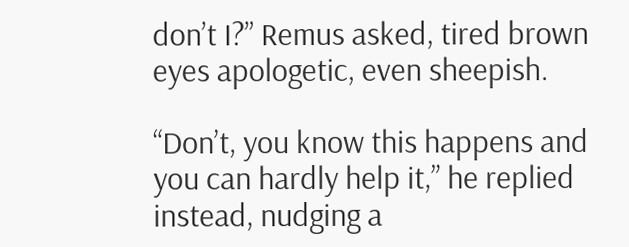don’t I?” Remus asked, tired brown eyes apologetic, even sheepish.

“Don’t, you know this happens and you can hardly help it,” he replied instead, nudging a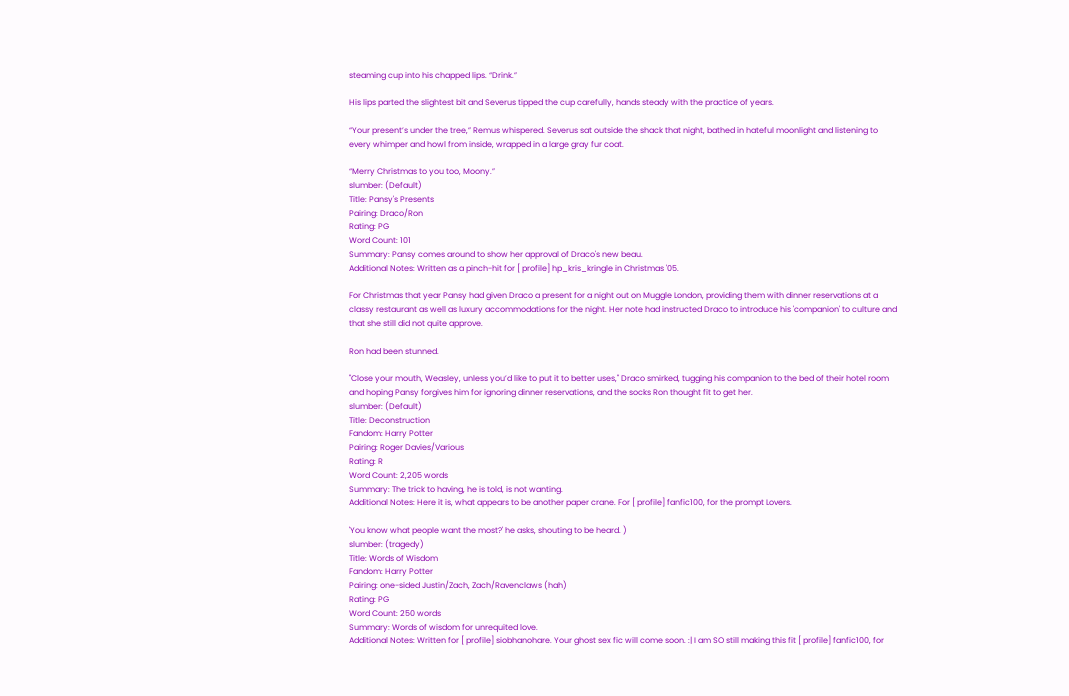steaming cup into his chapped lips. “Drink.”

His lips parted the slightest bit and Severus tipped the cup carefully, hands steady with the practice of years.

“Your present’s under the tree,” Remus whispered. Severus sat outside the shack that night, bathed in hateful moonlight and listening to every whimper and howl from inside, wrapped in a large gray fur coat.

“Merry Christmas to you too, Moony.”
slumber: (Default)
Title: Pansy's Presents
Pairing: Draco/Ron
Rating: PG
Word Count: 101
Summary: Pansy comes around to show her approval of Draco's new beau.
Additional Notes: Written as a pinch-hit for [ profile] hp_kris_kringle in Christmas '05.

For Christmas that year Pansy had given Draco a present for a night out on Muggle London, providing them with dinner reservations at a classy restaurant as well as luxury accommodations for the night. Her note had instructed Draco to introduce his 'companion' to culture and that she still did not quite approve.

Ron had been stunned.

"Close your mouth, Weasley, unless you’d like to put it to better uses," Draco smirked, tugging his companion to the bed of their hotel room and hoping Pansy forgives him for ignoring dinner reservations, and the socks Ron thought fit to get her.
slumber: (Default)
Title: Deconstruction
Fandom: Harry Potter
Pairing: Roger Davies/Various
Rating: R
Word Count: 2,205 words
Summary: The trick to having, he is told, is not wanting.
Additional Notes: Here it is, what appears to be another paper crane. For [ profile] fanfic100, for the prompt Lovers.

'You know what people want the most?' he asks, shouting to be heard. )
slumber: (tragedy)
Title: Words of Wisdom
Fandom: Harry Potter
Pairing: one-sided Justin/Zach, Zach/Ravenclaws (hah)
Rating: PG
Word Count: 250 words
Summary: Words of wisdom for unrequited love.
Additional Notes: Written for [ profile] siobhanohare. Your ghost sex fic will come soon. :| I am SO still making this fit [ profile] fanfic100, for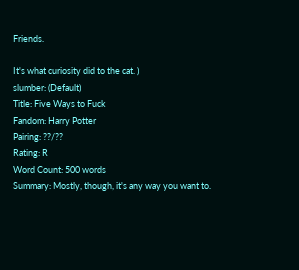Friends.

It's what curiosity did to the cat. )
slumber: (Default)
Title: Five Ways to Fuck
Fandom: Harry Potter
Pairing: ??/??
Rating: R
Word Count: 500 words
Summary: Mostly, though, it's any way you want to.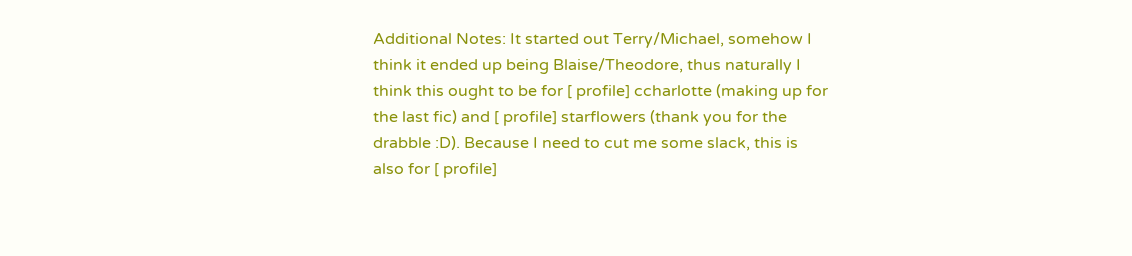Additional Notes: It started out Terry/Michael, somehow I think it ended up being Blaise/Theodore, thus naturally I think this ought to be for [ profile] ccharlotte (making up for the last fic) and [ profile] starflowers (thank you for the drabble :D). Because I need to cut me some slack, this is also for [ profile]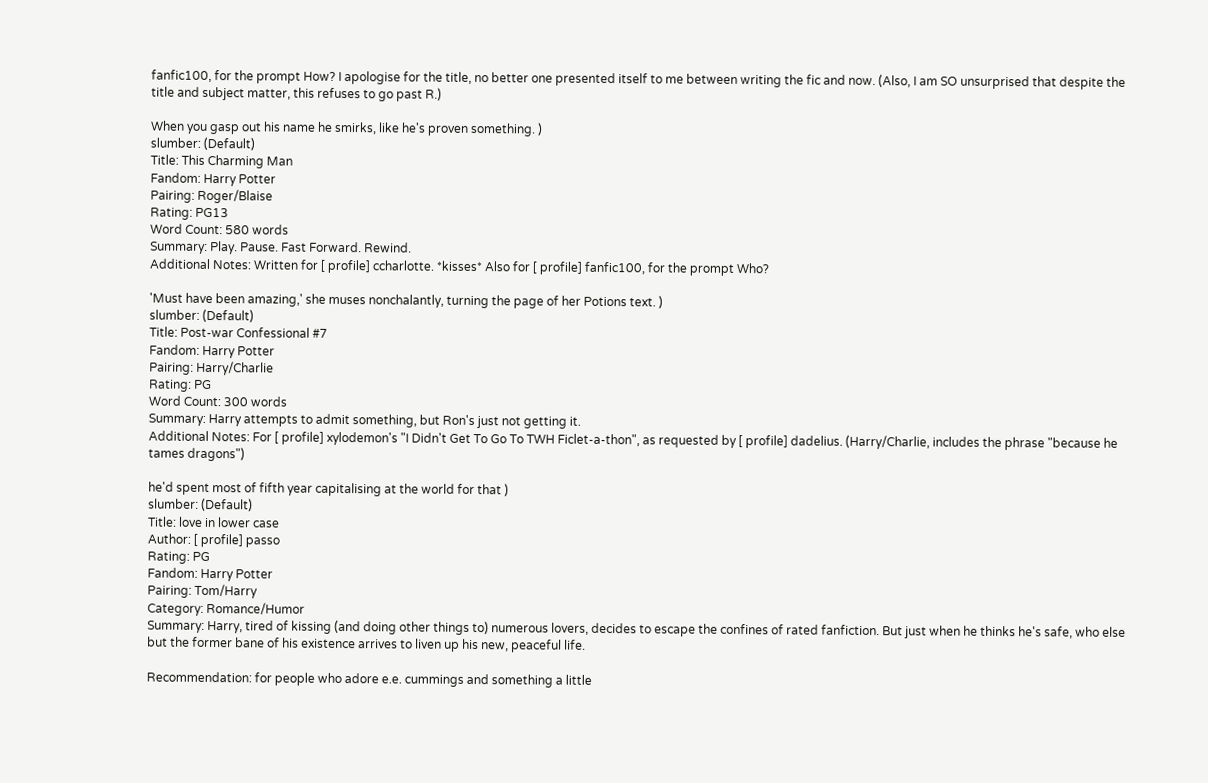fanfic100, for the prompt How? I apologise for the title, no better one presented itself to me between writing the fic and now. (Also, I am SO unsurprised that despite the title and subject matter, this refuses to go past R.)

When you gasp out his name he smirks, like he's proven something. )
slumber: (Default)
Title: This Charming Man
Fandom: Harry Potter
Pairing: Roger/Blaise
Rating: PG13
Word Count: 580 words
Summary: Play. Pause. Fast Forward. Rewind.
Additional Notes: Written for [ profile] ccharlotte. *kisses* Also for [ profile] fanfic100, for the prompt Who?

'Must have been amazing,' she muses nonchalantly, turning the page of her Potions text. )
slumber: (Default)
Title: Post-war Confessional #7
Fandom: Harry Potter
Pairing: Harry/Charlie
Rating: PG
Word Count: 300 words
Summary: Harry attempts to admit something, but Ron's just not getting it.
Additional Notes: For [ profile] xylodemon's "I Didn't Get To Go To TWH Ficlet-a-thon", as requested by [ profile] dadelius. (Harry/Charlie, includes the phrase "because he tames dragons")

he'd spent most of fifth year capitalising at the world for that )
slumber: (Default)
Title: love in lower case
Author: [ profile] passo
Rating: PG
Fandom: Harry Potter
Pairing: Tom/Harry
Category: Romance/Humor
Summary: Harry, tired of kissing (and doing other things to) numerous lovers, decides to escape the confines of rated fanfiction. But just when he thinks he's safe, who else but the former bane of his existence arrives to liven up his new, peaceful life.

Recommendation: for people who adore e.e. cummings and something a little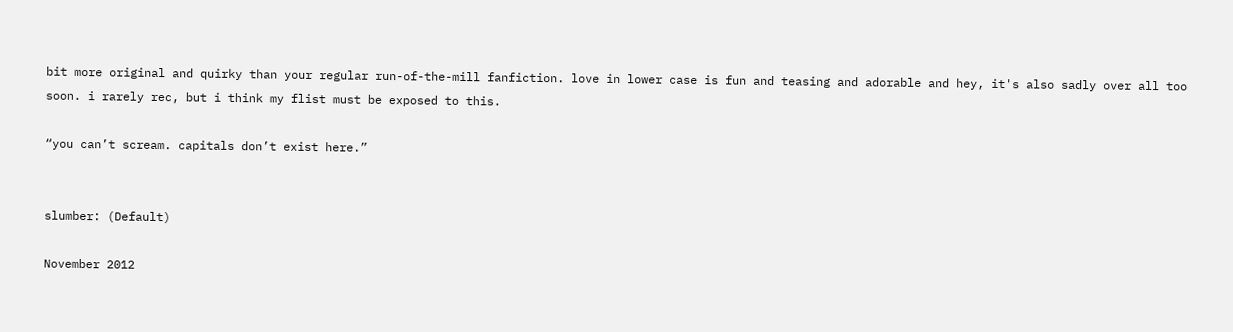bit more original and quirky than your regular run-of-the-mill fanfiction. love in lower case is fun and teasing and adorable and hey, it's also sadly over all too soon. i rarely rec, but i think my flist must be exposed to this.

“you can’t scream. capitals don’t exist here.”


slumber: (Default)

November 2012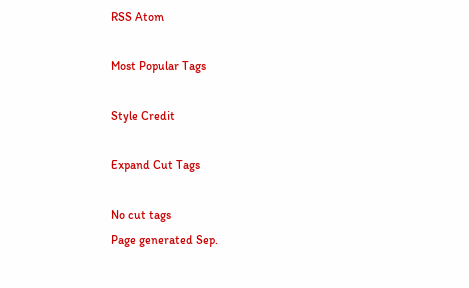RSS Atom

Most Popular Tags

Style Credit

Expand Cut Tags

No cut tags
Page generated Sep.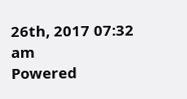26th, 2017 07:32 am
Powered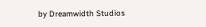by Dreamwidth Studios